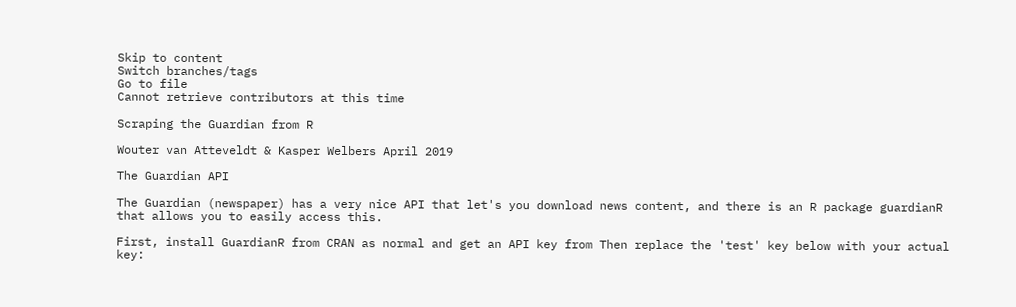Skip to content
Switch branches/tags
Go to file
Cannot retrieve contributors at this time

Scraping the Guardian from R

Wouter van Atteveldt & Kasper Welbers April 2019

The Guardian API

The Guardian (newspaper) has a very nice API that let's you download news content, and there is an R package guardianR that allows you to easily access this.

First, install GuardianR from CRAN as normal and get an API key from Then replace the 'test' key below with your actual key: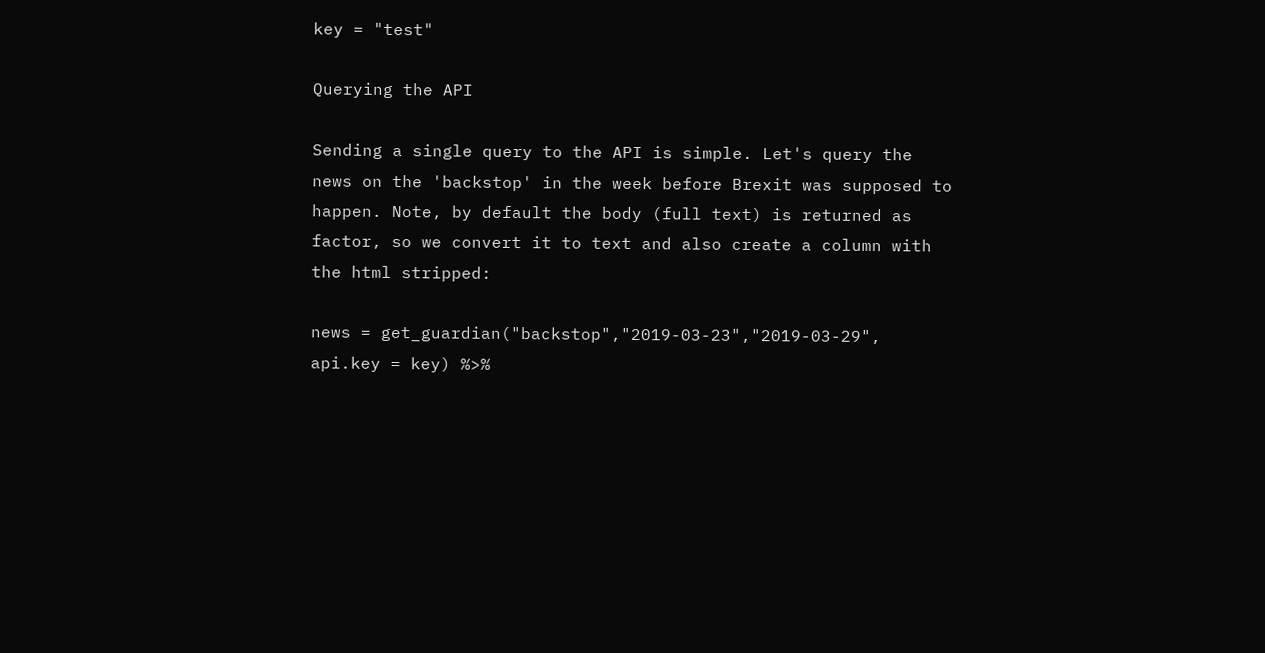key = "test"

Querying the API

Sending a single query to the API is simple. Let's query the news on the 'backstop' in the week before Brexit was supposed to happen. Note, by default the body (full text) is returned as factor, so we convert it to text and also create a column with the html stripped:

news = get_guardian("backstop","2019-03-23","2019-03-29", api.key = key) %>%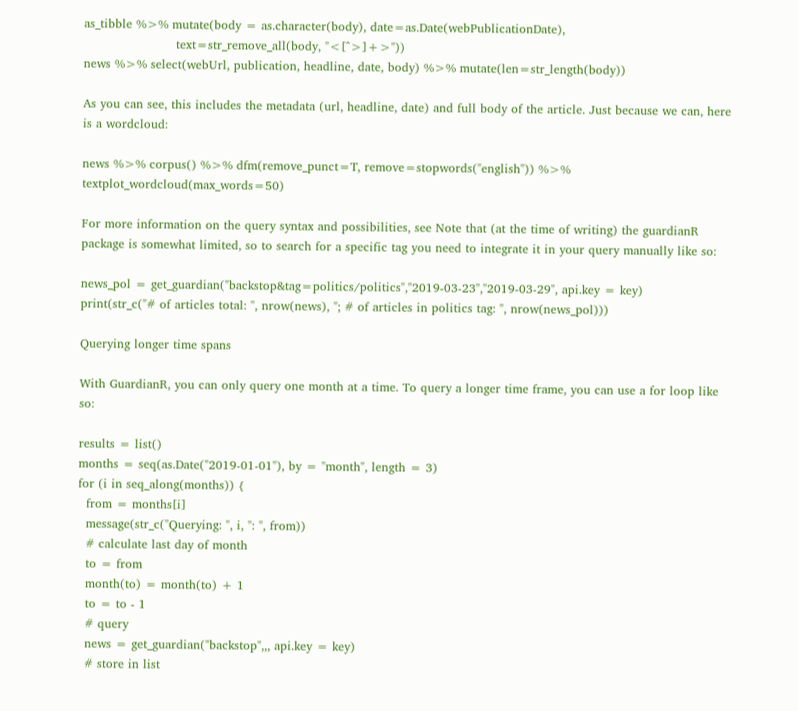as_tibble %>% mutate(body = as.character(body), date=as.Date(webPublicationDate),
                       text=str_remove_all(body, "<[^>]+>"))
news %>% select(webUrl, publication, headline, date, body) %>% mutate(len=str_length(body))

As you can see, this includes the metadata (url, headline, date) and full body of the article. Just because we can, here is a wordcloud:

news %>% corpus() %>% dfm(remove_punct=T, remove=stopwords("english")) %>% textplot_wordcloud(max_words=50)

For more information on the query syntax and possibilities, see Note that (at the time of writing) the guardianR package is somewhat limited, so to search for a specific tag you need to integrate it in your query manually like so:

news_pol = get_guardian("backstop&tag=politics/politics","2019-03-23","2019-03-29", api.key = key)
print(str_c("# of articles total: ", nrow(news), "; # of articles in politics tag: ", nrow(news_pol)))

Querying longer time spans

With GuardianR, you can only query one month at a time. To query a longer time frame, you can use a for loop like so:

results = list()
months = seq(as.Date("2019-01-01"), by = "month", length = 3)
for (i in seq_along(months)) {
  from = months[i]
  message(str_c("Querying: ", i, ": ", from))
  # calculate last day of month
  to = from
  month(to) = month(to) + 1
  to = to - 1
  # query
  news = get_guardian("backstop",,, api.key = key)
  # store in list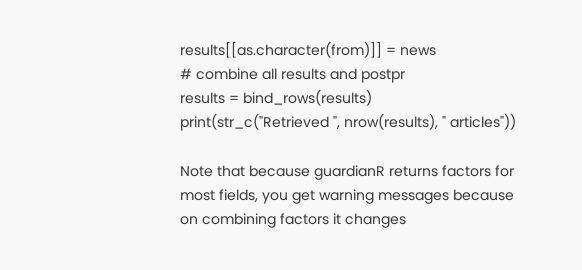results[[as.character(from)]] = news
# combine all results and postpr
results = bind_rows(results)
print(str_c("Retrieved ", nrow(results), " articles"))

Note that because guardianR returns factors for most fields, you get warning messages because on combining factors it changes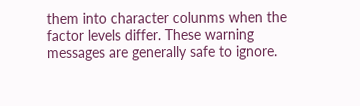them into character colunms when the factor levels differ. These warning messages are generally safe to ignore.